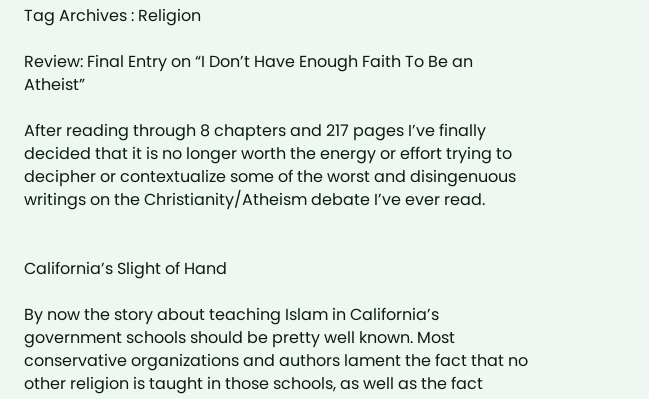Tag Archives : Religion

Review: Final Entry on “I Don’t Have Enough Faith To Be an Atheist”

After reading through 8 chapters and 217 pages I’ve finally decided that it is no longer worth the energy or effort trying to decipher or contextualize some of the worst and disingenuous writings on the Christianity/Atheism debate I’ve ever read.


California’s Slight of Hand

By now the story about teaching Islam in California’s government schools should be pretty well known. Most conservative organizations and authors lament the fact that no other religion is taught in those schools, as well as the fact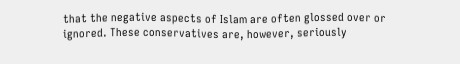that the negative aspects of Islam are often glossed over or ignored. These conservatives are, however, seriously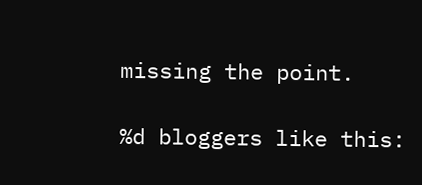missing the point.

%d bloggers like this: